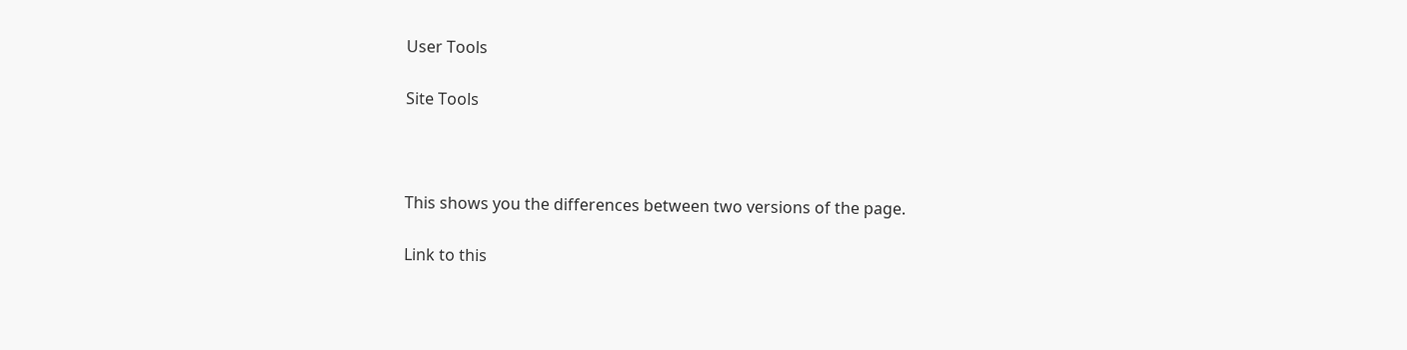User Tools

Site Tools



This shows you the differences between two versions of the page.

Link to this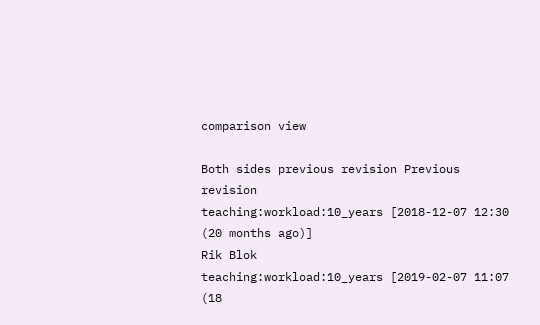comparison view

Both sides previous revision Previous revision
teaching:workload:10_years [2018-12-07 12:30 (20 months ago)]
Rik Blok
teaching:workload:10_years [2019-02-07 11:07 (18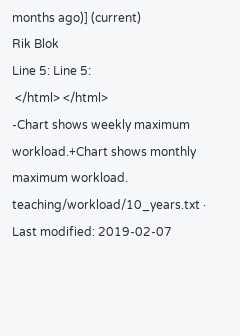months ago)] (current)
Rik Blok
Line 5: Line 5:
 </html> </html>
-Chart shows weekly maximum workload.+Chart shows monthly maximum workload.
teaching/workload/10_years.txt · Last modified: 2019-02-07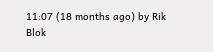11:07 (18 months ago) by Rik Blok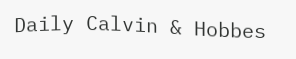Daily Calvin & Hobbes